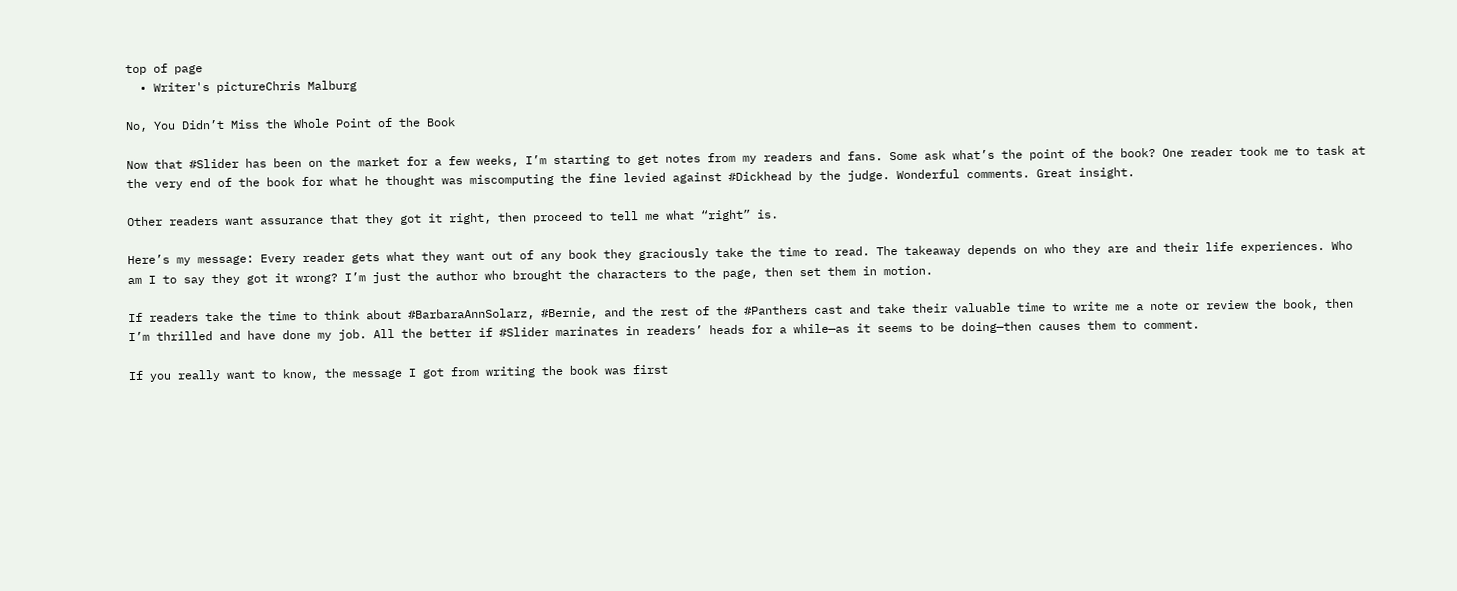top of page
  • Writer's pictureChris Malburg

No, You Didn’t Miss the Whole Point of the Book

Now that #Slider has been on the market for a few weeks, I’m starting to get notes from my readers and fans. Some ask what’s the point of the book? One reader took me to task at the very end of the book for what he thought was miscomputing the fine levied against #Dickhead by the judge. Wonderful comments. Great insight.

Other readers want assurance that they got it right, then proceed to tell me what “right” is.

Here’s my message: Every reader gets what they want out of any book they graciously take the time to read. The takeaway depends on who they are and their life experiences. Who am I to say they got it wrong? I’m just the author who brought the characters to the page, then set them in motion.

If readers take the time to think about #BarbaraAnnSolarz, #Bernie, and the rest of the #Panthers cast and take their valuable time to write me a note or review the book, then I’m thrilled and have done my job. All the better if #Slider marinates in readers’ heads for a while—as it seems to be doing—then causes them to comment.

If you really want to know, the message I got from writing the book was first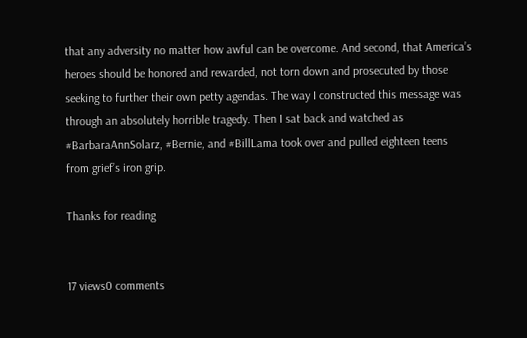that any adversity no matter how awful can be overcome. And second, that America’s heroes should be honored and rewarded, not torn down and prosecuted by those seeking to further their own petty agendas. The way I constructed this message was through an absolutely horrible tragedy. Then I sat back and watched as #BarbaraAnnSolarz, #Bernie, and #BillLama took over and pulled eighteen teens from grief’s iron grip.

Thanks for reading


17 views0 comments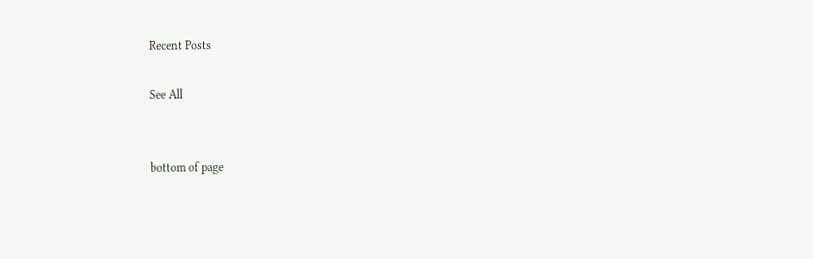Recent Posts

See All


bottom of page